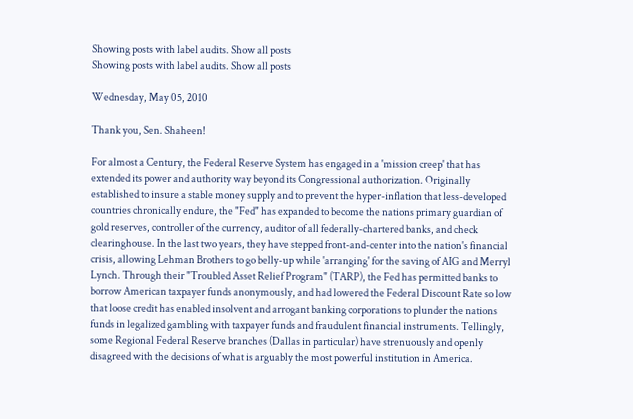Showing posts with label audits. Show all posts
Showing posts with label audits. Show all posts

Wednesday, May 05, 2010

Thank you, Sen. Shaheen!

For almost a Century, the Federal Reserve System has engaged in a 'mission creep' that has extended its power and authority way beyond its Congressional authorization. Originally established to insure a stable money supply and to prevent the hyper-inflation that less-developed countries chronically endure, the "Fed" has expanded to become the nations primary guardian of gold reserves, controller of the currency, auditor of all federally-chartered banks, and check clearinghouse. In the last two years, they have stepped front-and-center into the nation's financial crisis, allowing Lehman Brothers to go belly-up while 'arranging' for the saving of AIG and Merryl Lynch. Through their "Troubled Asset Relief Program" (TARP), the Fed has permitted banks to borrow American taxpayer funds anonymously, and had lowered the Federal Discount Rate so low that loose credit has enabled insolvent and arrogant banking corporations to plunder the nations funds in legalized gambling with taxpayer funds and fraudulent financial instruments. Tellingly, some Regional Federal Reserve branches (Dallas in particular) have strenuously and openly disagreed with the decisions of what is arguably the most powerful institution in America.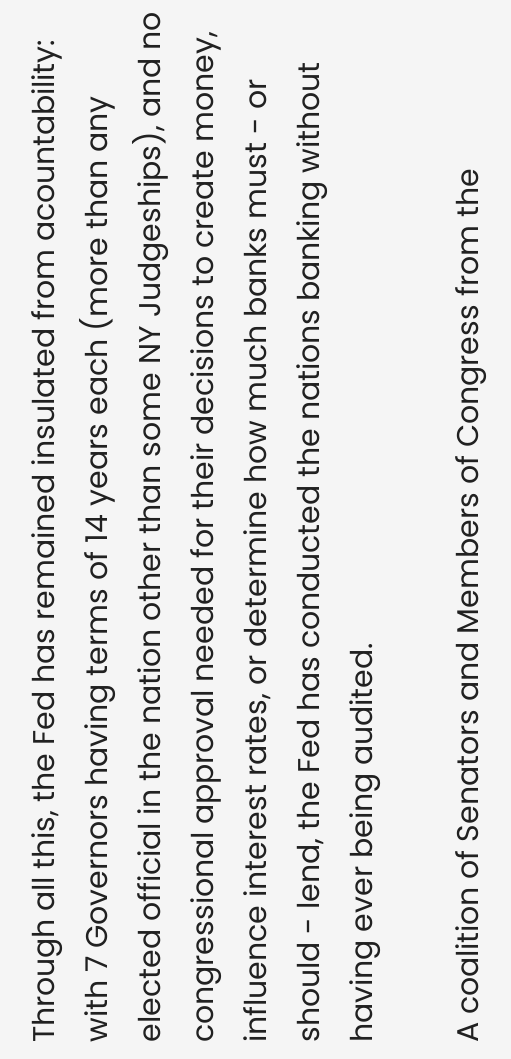Through all this, the Fed has remained insulated from acountability: with 7 Governors having terms of 14 years each (more than any elected official in the nation other than some NY Judgeships), and no congressional approval needed for their decisions to create money, influence interest rates, or determine how much banks must - or should - lend, the Fed has conducted the nations banking without having ever being audited.

A coalition of Senators and Members of Congress from the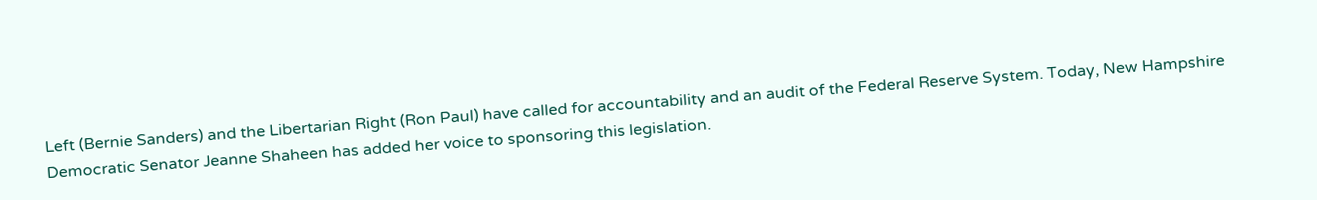Left (Bernie Sanders) and the Libertarian Right (Ron Paul) have called for accountability and an audit of the Federal Reserve System. Today, New Hampshire Democratic Senator Jeanne Shaheen has added her voice to sponsoring this legislation.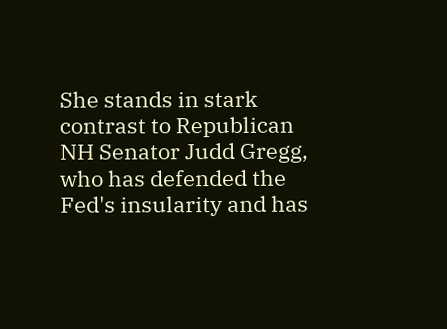She stands in stark contrast to Republican NH Senator Judd Gregg, who has defended the Fed's insularity and has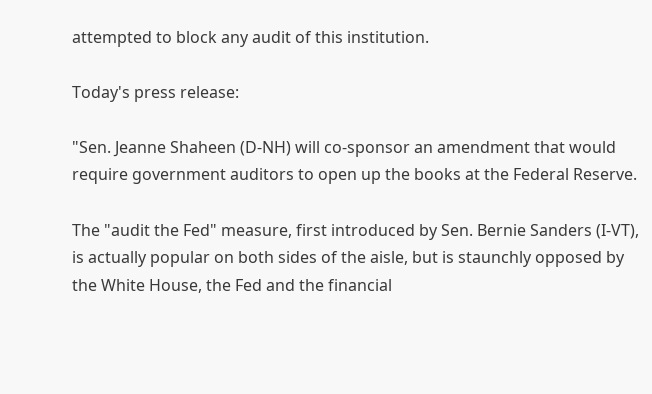attempted to block any audit of this institution.

Today's press release:

"Sen. Jeanne Shaheen (D-NH) will co-sponsor an amendment that would require government auditors to open up the books at the Federal Reserve.

The "audit the Fed" measure, first introduced by Sen. Bernie Sanders (I-VT), is actually popular on both sides of the aisle, but is staunchly opposed by the White House, the Fed and the financial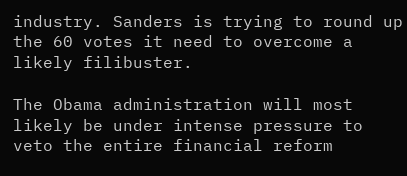industry. Sanders is trying to round up the 60 votes it need to overcome a likely filibuster.

The Obama administration will most likely be under intense pressure to veto the entire financial reform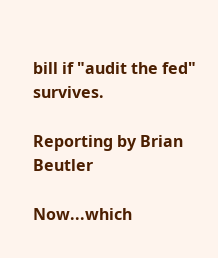bill if "audit the fed" survives.

Reporting by Brian Beutler

Now...which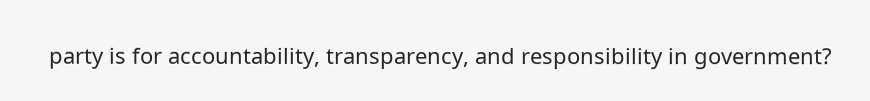party is for accountability, transparency, and responsibility in government?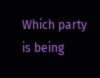Which party is being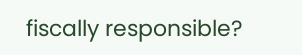fiscally responsible?